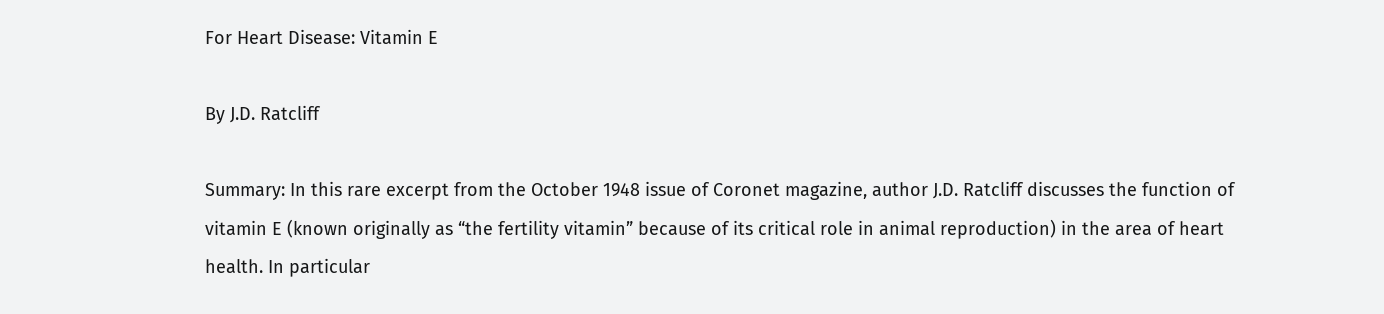For Heart Disease: Vitamin E

By J.D. Ratcliff

Summary: In this rare excerpt from the October 1948 issue of Coronet magazine, author J.D. Ratcliff discusses the function of  vitamin E (known originally as “the fertility vitamin” because of its critical role in animal reproduction) in the area of heart health. In particular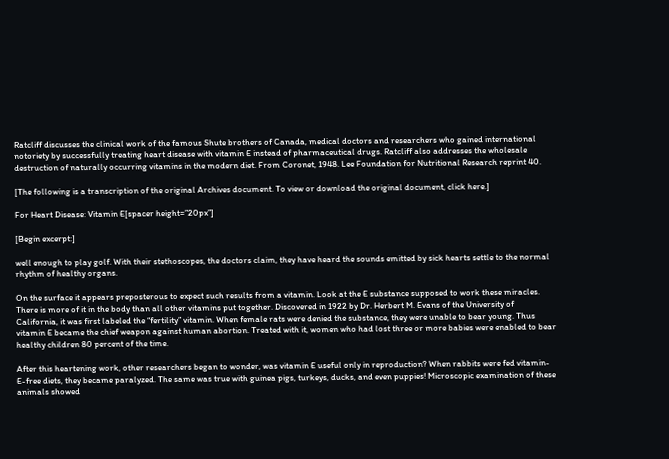Ratcliff discusses the clinical work of the famous Shute brothers of Canada, medical doctors and researchers who gained international notoriety by successfully treating heart disease with vitamin E instead of pharmaceutical drugs. Ratcliff also addresses the wholesale destruction of naturally occurring vitamins in the modern diet. From Coronet, 1948. Lee Foundation for Nutritional Research reprint 40.

[The following is a transcription of the original Archives document. To view or download the original document, click here.]

For Heart Disease: Vitamin E[spacer height=”20px”]

[Begin excerpt:]

well enough to play golf. With their stethoscopes, the doctors claim, they have heard the sounds emitted by sick hearts settle to the normal rhythm of healthy organs.

On the surface it appears preposterous to expect such results from a vitamin. Look at the E substance supposed to work these miracles. There is more of it in the body than all other vitamins put together. Discovered in 1922 by Dr. Herbert M. Evans of the University of California, it was first labeled the “fertility” vitamin. When female rats were denied the substance, they were unable to bear young. Thus vitamin E became the chief weapon against human abortion. Treated with it, women who had lost three or more babies were enabled to bear healthy children 80 percent of the time.

After this heartening work, other researchers began to wonder, was vitamin E useful only in reproduction? When rabbits were fed vitamin-E-free diets, they became paralyzed. The same was true with guinea pigs, turkeys, ducks, and even puppies! Microscopic examination of these animals showed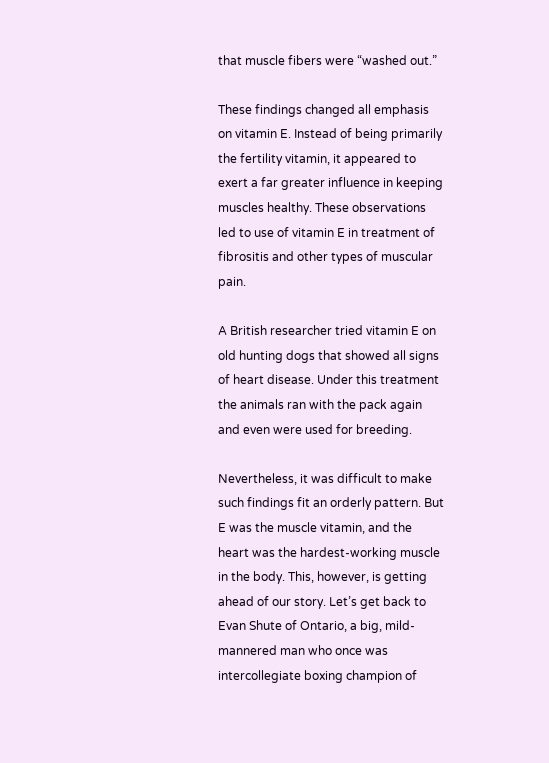that muscle fibers were “washed out.”

These findings changed all emphasis on vitamin E. Instead of being primarily the fertility vitamin, it appeared to exert a far greater influence in keeping muscles healthy. These observations led to use of vitamin E in treatment of fibrositis and other types of muscular pain.

A British researcher tried vitamin E on old hunting dogs that showed all signs of heart disease. Under this treatment the animals ran with the pack again and even were used for breeding.

Nevertheless, it was difficult to make such findings fit an orderly pattern. But E was the muscle vitamin, and the heart was the hardest-working muscle in the body. This, however, is getting ahead of our story. Let’s get back to Evan Shute of Ontario, a big, mild-mannered man who once was intercollegiate boxing champion of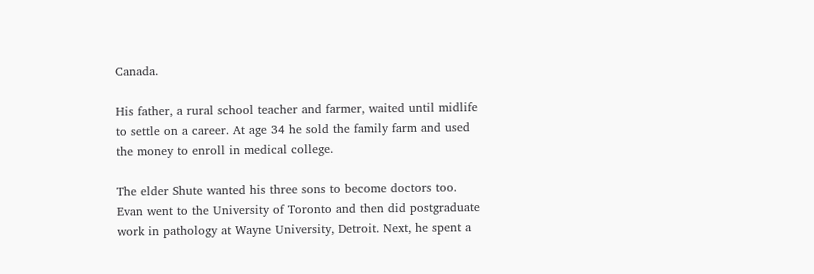Canada.

His father, a rural school teacher and farmer, waited until midlife to settle on a career. At age 34 he sold the family farm and used the money to enroll in medical college.

The elder Shute wanted his three sons to become doctors too. Evan went to the University of Toronto and then did postgraduate work in pathology at Wayne University, Detroit. Next, he spent a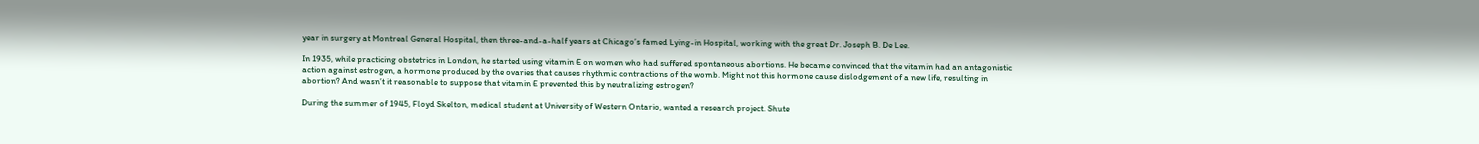year in surgery at Montreal General Hospital, then three-and-a-half years at Chicago’s famed Lying-in Hospital, working with the great Dr. Joseph B. De Lee.

In 1935, while practicing obstetrics in London, he started using vitamin E on women who had suffered spontaneous abortions. He became convinced that the vitamin had an antagonistic action against estrogen, a hormone produced by the ovaries that causes rhythmic contractions of the womb. Might not this hormone cause dislodgement of a new life, resulting in abortion? And wasn’t it reasonable to suppose that vitamin E prevented this by neutralizing estrogen?

During the summer of 1945, Floyd Skelton, medical student at University of Western Ontario, wanted a research project. Shute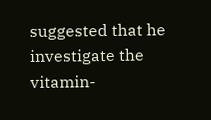suggested that he investigate the vitamin-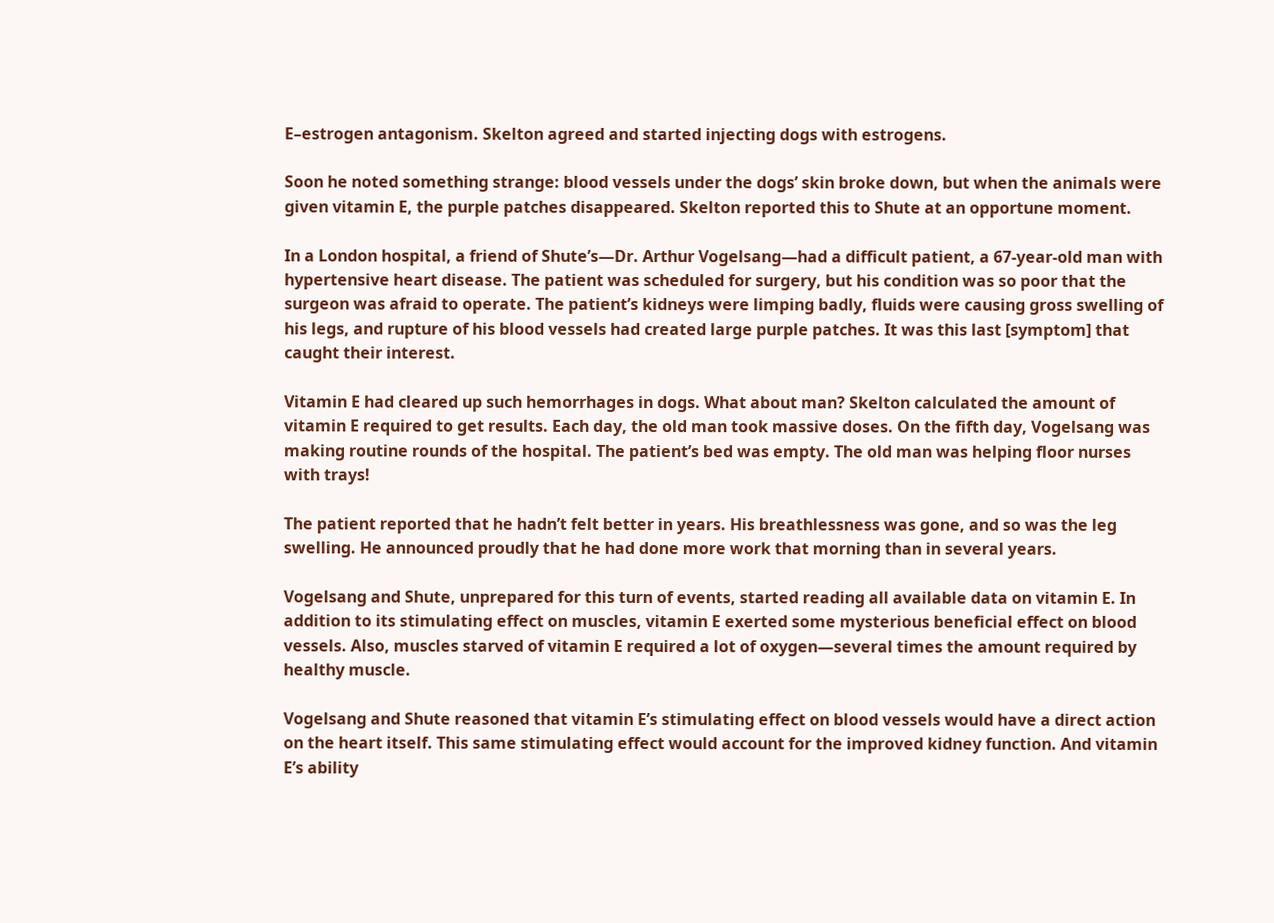E–estrogen antagonism. Skelton agreed and started injecting dogs with estrogens.

Soon he noted something strange: blood vessels under the dogs’ skin broke down, but when the animals were given vitamin E, the purple patches disappeared. Skelton reported this to Shute at an opportune moment.

In a London hospital, a friend of Shute’s—Dr. Arthur Vogelsang—had a difficult patient, a 67-year-old man with hypertensive heart disease. The patient was scheduled for surgery, but his condition was so poor that the surgeon was afraid to operate. The patient’s kidneys were limping badly, fluids were causing gross swelling of his legs, and rupture of his blood vessels had created large purple patches. It was this last [symptom] that caught their interest.

Vitamin E had cleared up such hemorrhages in dogs. What about man? Skelton calculated the amount of vitamin E required to get results. Each day, the old man took massive doses. On the fifth day, Vogelsang was making routine rounds of the hospital. The patient’s bed was empty. The old man was helping floor nurses with trays!

The patient reported that he hadn’t felt better in years. His breathlessness was gone, and so was the leg swelling. He announced proudly that he had done more work that morning than in several years.

Vogelsang and Shute, unprepared for this turn of events, started reading all available data on vitamin E. In addition to its stimulating effect on muscles, vitamin E exerted some mysterious beneficial effect on blood vessels. Also, muscles starved of vitamin E required a lot of oxygen—several times the amount required by healthy muscle.

Vogelsang and Shute reasoned that vitamin E’s stimulating effect on blood vessels would have a direct action on the heart itself. This same stimulating effect would account for the improved kidney function. And vitamin E’s ability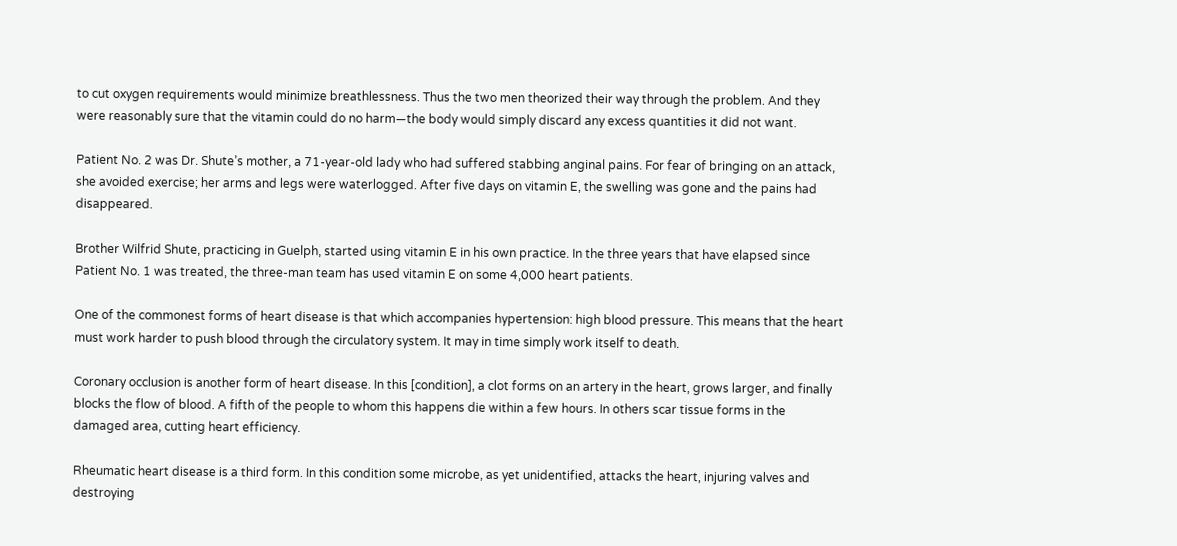to cut oxygen requirements would minimize breathlessness. Thus the two men theorized their way through the problem. And they were reasonably sure that the vitamin could do no harm—the body would simply discard any excess quantities it did not want.

Patient No. 2 was Dr. Shute’s mother, a 71-year-old lady who had suffered stabbing anginal pains. For fear of bringing on an attack, she avoided exercise; her arms and legs were waterlogged. After five days on vitamin E, the swelling was gone and the pains had disappeared.

Brother Wilfrid Shute, practicing in Guelph, started using vitamin E in his own practice. In the three years that have elapsed since Patient No. 1 was treated, the three-man team has used vitamin E on some 4,000 heart patients.

One of the commonest forms of heart disease is that which accompanies hypertension: high blood pressure. This means that the heart must work harder to push blood through the circulatory system. It may in time simply work itself to death.

Coronary occlusion is another form of heart disease. In this [condition], a clot forms on an artery in the heart, grows larger, and finally blocks the flow of blood. A fifth of the people to whom this happens die within a few hours. In others scar tissue forms in the damaged area, cutting heart efficiency.

Rheumatic heart disease is a third form. In this condition some microbe, as yet unidentified, attacks the heart, injuring valves and destroying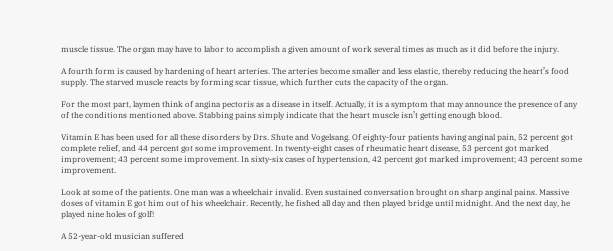muscle tissue. The organ may have to labor to accomplish a given amount of work several times as much as it did before the injury.

A fourth form is caused by hardening of heart arteries. The arteries become smaller and less elastic, thereby reducing the heart’s food supply. The starved muscle reacts by forming scar tissue, which further cuts the capacity of the organ.

For the most part, laymen think of angina pectoris as a disease in itself. Actually, it is a symptom that may announce the presence of any of the conditions mentioned above. Stabbing pains simply indicate that the heart muscle isn’t getting enough blood.

Vitamin E has been used for all these disorders by Drs. Shute and Vogelsang. Of eighty-four patients having anginal pain, 52 percent got complete relief, and 44 percent got some improvement. In twenty-eight cases of rheumatic heart disease, 53 percent got marked improvement; 43 percent some improvement. In sixty-six cases of hypertension, 42 percent got marked improvement; 43 percent some improvement.

Look at some of the patients. One man was a wheelchair invalid. Even sustained conversation brought on sharp anginal pains. Massive doses of vitamin E got him out of his wheelchair. Recently, he fished all day and then played bridge until midnight. And the next day, he played nine holes of golf!

A 52-year-old musician suffered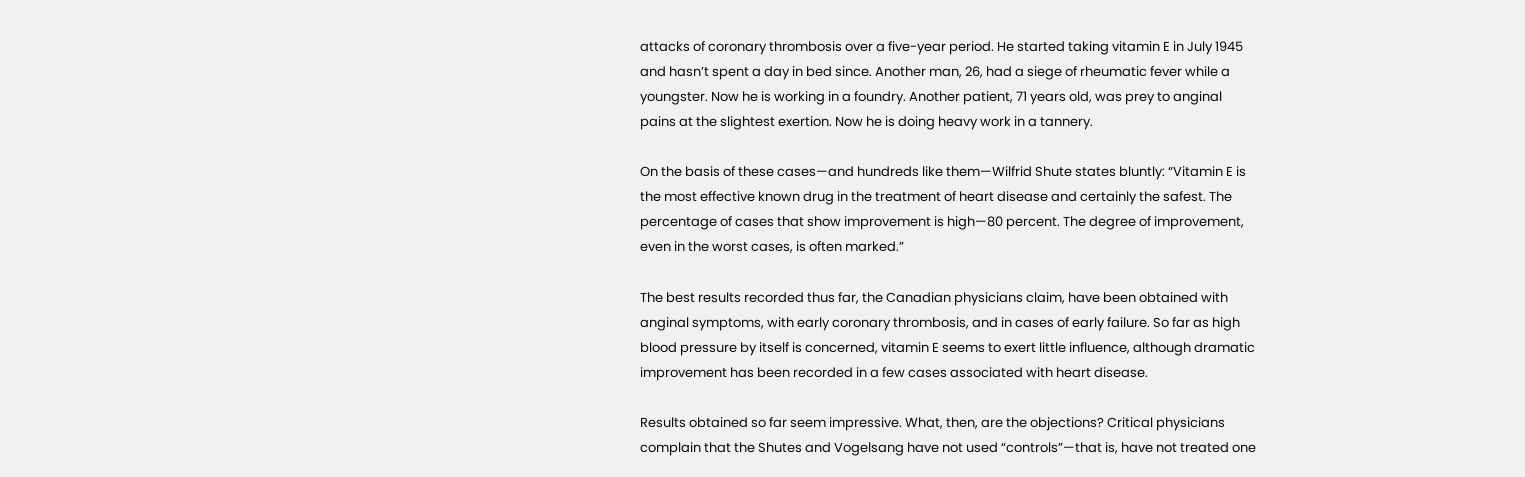attacks of coronary thrombosis over a five-year period. He started taking vitamin E in July 1945 and hasn’t spent a day in bed since. Another man, 26, had a siege of rheumatic fever while a youngster. Now he is working in a foundry. Another patient, 71 years old, was prey to anginal pains at the slightest exertion. Now he is doing heavy work in a tannery.

On the basis of these cases—and hundreds like them—Wilfrid Shute states bluntly: “Vitamin E is the most effective known drug in the treatment of heart disease and certainly the safest. The percentage of cases that show improvement is high—80 percent. The degree of improvement, even in the worst cases, is often marked.”

The best results recorded thus far, the Canadian physicians claim, have been obtained with anginal symptoms, with early coronary thrombosis, and in cases of early failure. So far as high blood pressure by itself is concerned, vitamin E seems to exert little influence, although dramatic improvement has been recorded in a few cases associated with heart disease.

Results obtained so far seem impressive. What, then, are the objections? Critical physicians complain that the Shutes and Vogelsang have not used “controls”—that is, have not treated one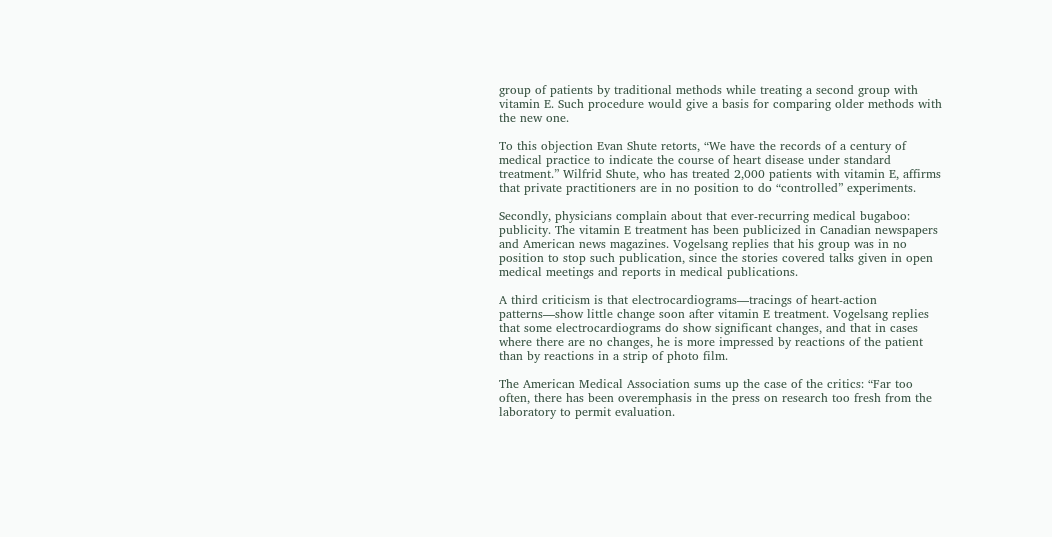group of patients by traditional methods while treating a second group with vitamin E. Such procedure would give a basis for comparing older methods with the new one.

To this objection Evan Shute retorts, “We have the records of a century of medical practice to indicate the course of heart disease under standard treatment.” Wilfrid Shute, who has treated 2,000 patients with vitamin E, affirms that private practitioners are in no position to do “controlled” experiments.

Secondly, physicians complain about that ever-recurring medical bugaboo: publicity. The vitamin E treatment has been publicized in Canadian newspapers and American news magazines. Vogelsang replies that his group was in no position to stop such publication, since the stories covered talks given in open medical meetings and reports in medical publications.

A third criticism is that electrocardiograms—tracings of heart-action patterns—show little change soon after vitamin E treatment. Vogelsang replies that some electrocardiograms do show significant changes, and that in cases where there are no changes, he is more impressed by reactions of the patient than by reactions in a strip of photo film.

The American Medical Association sums up the case of the critics: “Far too often, there has been overemphasis in the press on research too fresh from the laboratory to permit evaluation.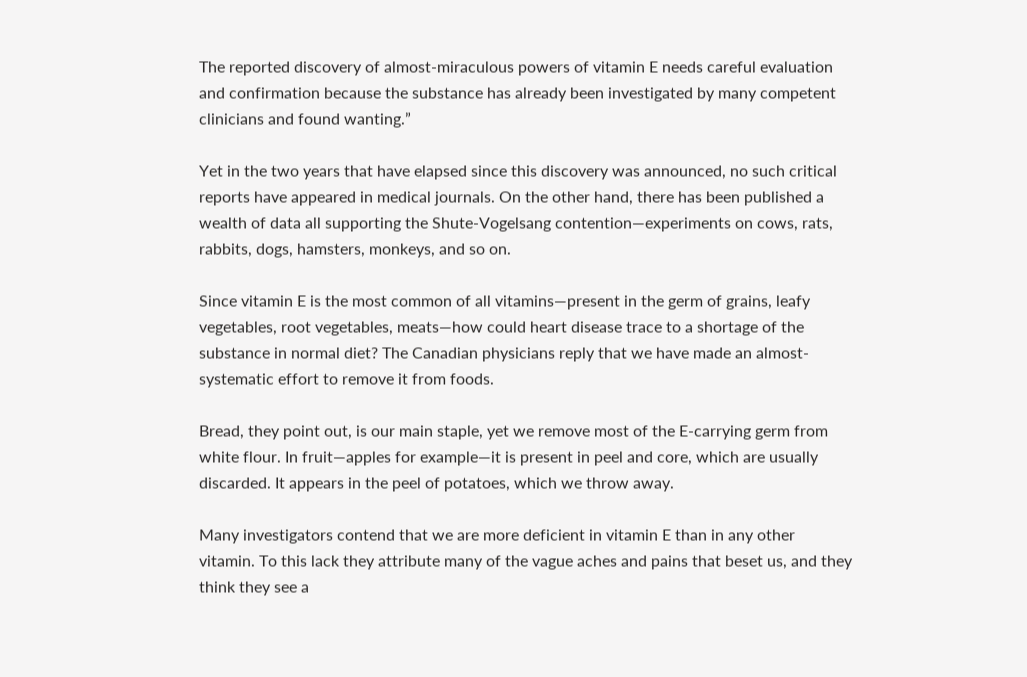The reported discovery of almost-miraculous powers of vitamin E needs careful evaluation and confirmation because the substance has already been investigated by many competent clinicians and found wanting.”

Yet in the two years that have elapsed since this discovery was announced, no such critical reports have appeared in medical journals. On the other hand, there has been published a wealth of data all supporting the Shute-Vogelsang contention—experiments on cows, rats, rabbits, dogs, hamsters, monkeys, and so on.

Since vitamin E is the most common of all vitamins—present in the germ of grains, leafy vegetables, root vegetables, meats—how could heart disease trace to a shortage of the substance in normal diet? The Canadian physicians reply that we have made an almost-systematic effort to remove it from foods.

Bread, they point out, is our main staple, yet we remove most of the E-carrying germ from white flour. In fruit—apples for example—it is present in peel and core, which are usually discarded. It appears in the peel of potatoes, which we throw away.

Many investigators contend that we are more deficient in vitamin E than in any other vitamin. To this lack they attribute many of the vague aches and pains that beset us, and they think they see a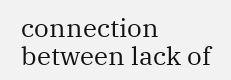connection between lack of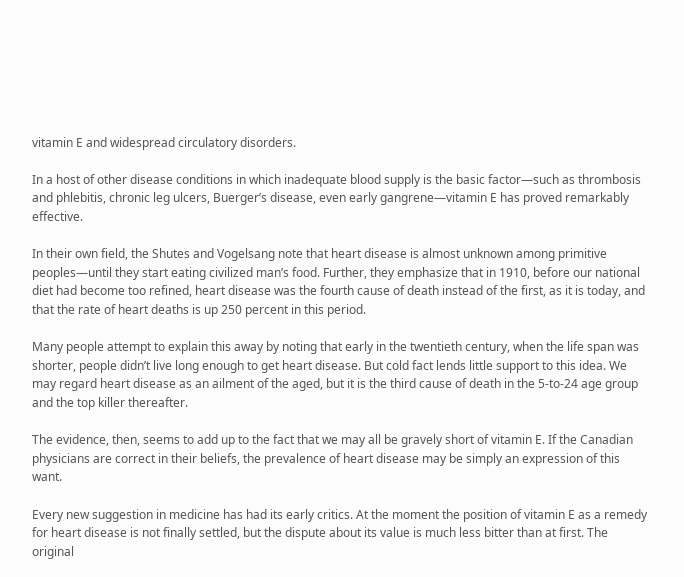vitamin E and widespread circulatory disorders.

In a host of other disease conditions in which inadequate blood supply is the basic factor—such as thrombosis and phlebitis, chronic leg ulcers, Buerger’s disease, even early gangrene—vitamin E has proved remarkably effective.

In their own field, the Shutes and Vogelsang note that heart disease is almost unknown among primitive peoples—until they start eating civilized man’s food. Further, they emphasize that in 1910, before our national diet had become too refined, heart disease was the fourth cause of death instead of the first, as it is today, and that the rate of heart deaths is up 250 percent in this period.

Many people attempt to explain this away by noting that early in the twentieth century, when the life span was shorter, people didn’t live long enough to get heart disease. But cold fact lends little support to this idea. We may regard heart disease as an ailment of the aged, but it is the third cause of death in the 5-to-24 age group and the top killer thereafter.

The evidence, then, seems to add up to the fact that we may all be gravely short of vitamin E. If the Canadian physicians are correct in their beliefs, the prevalence of heart disease may be simply an expression of this want.

Every new suggestion in medicine has had its early critics. At the moment the position of vitamin E as a remedy for heart disease is not finally settled, but the dispute about its value is much less bitter than at first. The original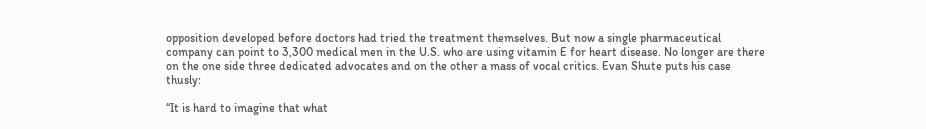opposition developed before doctors had tried the treatment themselves. But now a single pharmaceutical company can point to 3,300 medical men in the U.S. who are using vitamin E for heart disease. No longer are there on the one side three dedicated advocates and on the other a mass of vocal critics. Evan Shute puts his case thusly:

“It is hard to imagine that what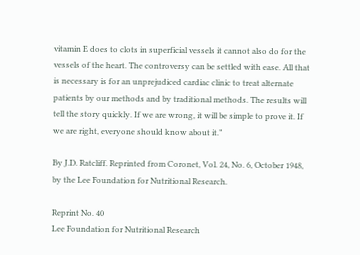vitamin E does to clots in superficial vessels it cannot also do for the vessels of the heart. The controversy can be settled with ease. All that is necessary is for an unprejudiced cardiac clinic to treat alternate patients by our methods and by traditional methods. The results will tell the story quickly. If we are wrong, it will be simple to prove it. If we are right, everyone should know about it.”

By J.D. Ratcliff. Reprinted from Coronet, Vol. 24, No. 6, October 1948, by the Lee Foundation for Nutritional Research.

Reprint No. 40
Lee Foundation for Nutritional Research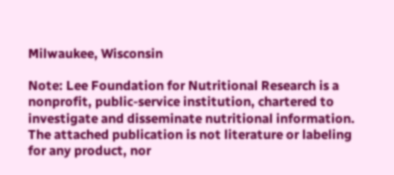Milwaukee, Wisconsin

Note: Lee Foundation for Nutritional Research is a nonprofit, public-service institution, chartered to investigate and disseminate nutritional information. The attached publication is not literature or labeling for any product, nor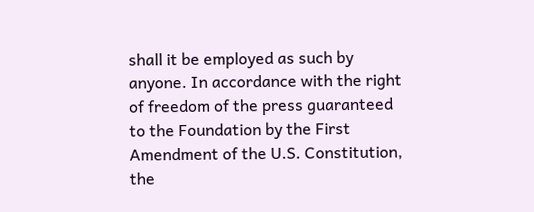shall it be employed as such by anyone. In accordance with the right of freedom of the press guaranteed to the Foundation by the First Amendment of the U.S. Constitution, the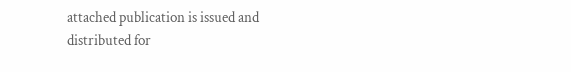attached publication is issued and distributed for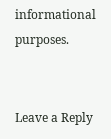informational purposes.


Leave a Reply